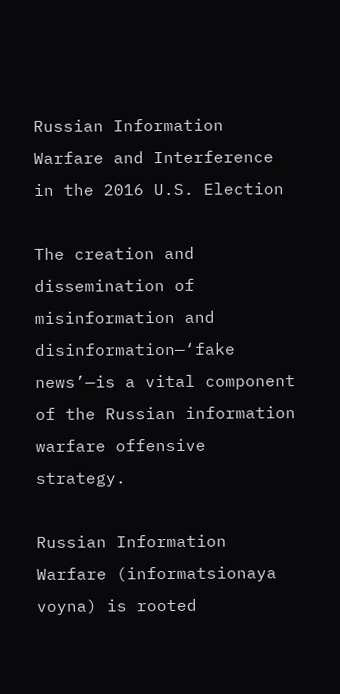Russian Information Warfare and Interference in the 2016 U.S. Election

The creation and dissemination of misinformation and disinformation—‘fake news’—is a vital component of the Russian information warfare offensive strategy.

Russian Information Warfare (informatsionaya voyna) is rooted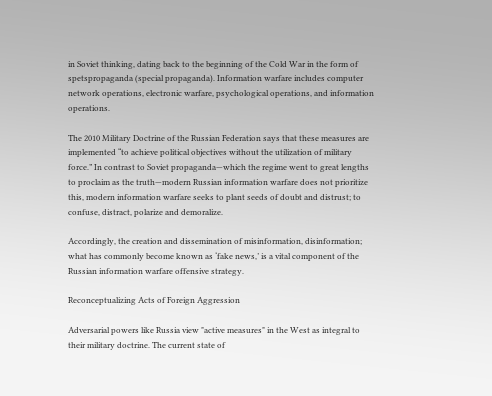in Soviet thinking, dating back to the beginning of the Cold War in the form of spetspropaganda (special propaganda). Information warfare includes computer network operations, electronic warfare, psychological operations, and information operations.

The 2010 Military Doctrine of the Russian Federation says that these measures are implemented “to achieve political objectives without the utilization of military force.” In contrast to Soviet propaganda—which the regime went to great lengths to proclaim as the truth—modern Russian information warfare does not prioritize this, modern information warfare seeks to plant seeds of doubt and distrust; to confuse, distract, polarize and demoralize.

Accordingly, the creation and dissemination of misinformation, disinformation; what has commonly become known as ‘fake news,’ is a vital component of the Russian information warfare offensive strategy.

Reconceptualizing Acts of Foreign Aggression

Adversarial powers like Russia view "active measures" in the West as integral to their military doctrine. The current state of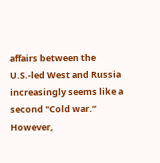affairs between the U.S.-led West and Russia increasingly seems like a second "Cold war.” However,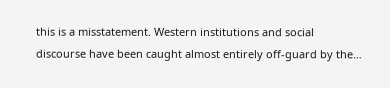this is a misstatement. Western institutions and social discourse have been caught almost entirely off-guard by the…